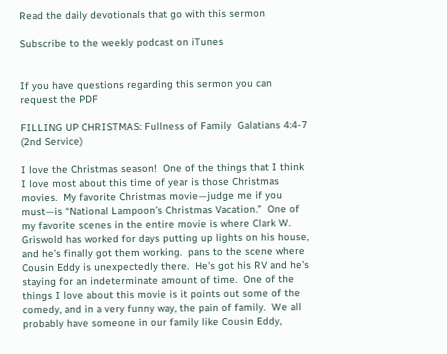Read the daily devotionals that go with this sermon

Subscribe to the weekly podcast on iTunes


If you have questions regarding this sermon you can request the PDF

FILLING UP CHRISTMAS: Fullness of Family  Galatians 4:4-7    (2nd Service)

I love the Christmas season!  One of the things that I think I love most about this time of year is those Christmas movies.  My favorite Christmas movie—judge me if you must—is “National Lampoon’s Christmas Vacation.”  One of my favorite scenes in the entire movie is where Clark W. Griswold has worked for days putting up lights on his house, and he’s finally got them working.  pans to the scene where Cousin Eddy is unexpectedly there.  He’s got his RV and he’s staying for an indeterminate amount of time.  One of the things I love about this movie is it points out some of the comedy, and in a very funny way, the pain of family.  We all probably have someone in our family like Cousin Eddy,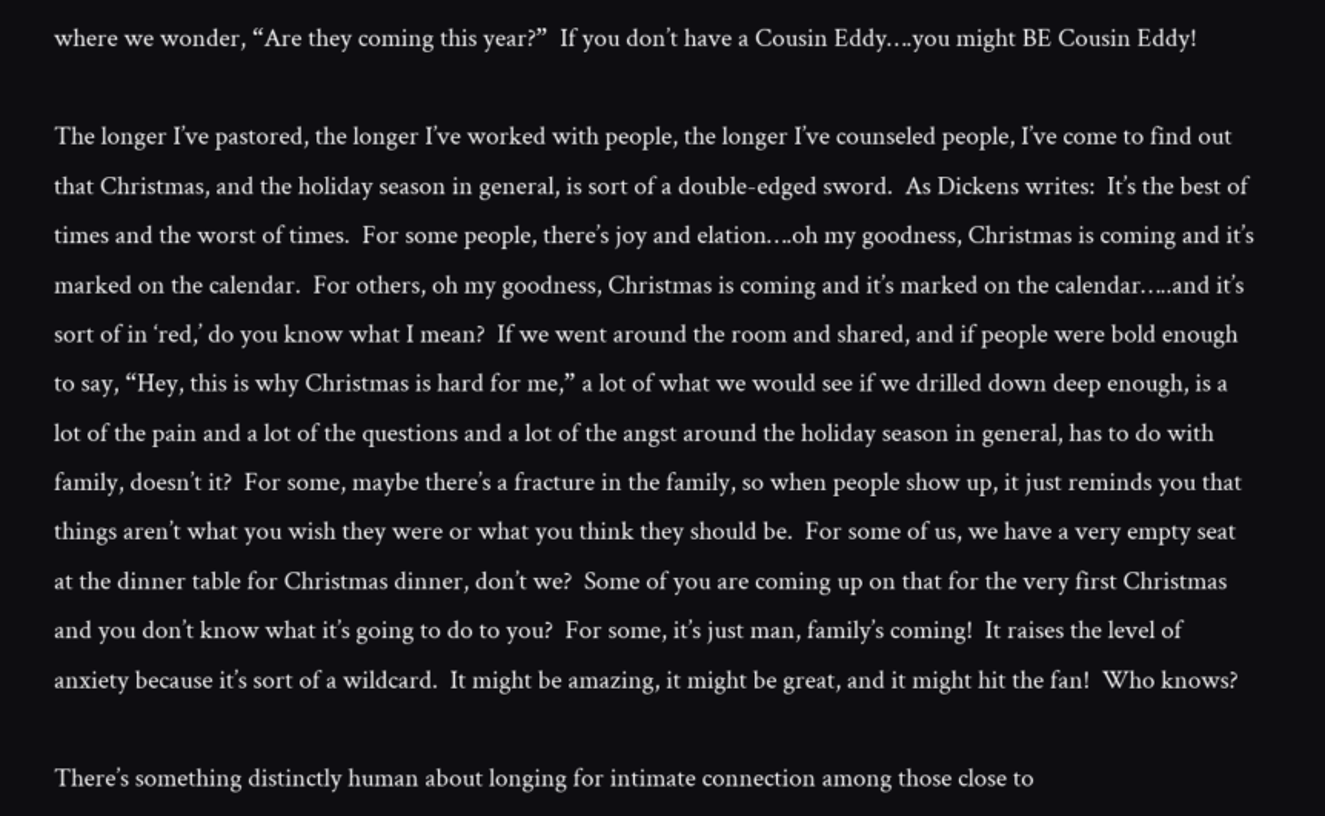where we wonder, “Are they coming this year?”  If you don’t have a Cousin Eddy….you might BE Cousin Eddy!

The longer I’ve pastored, the longer I’ve worked with people, the longer I’ve counseled people, I’ve come to find out that Christmas, and the holiday season in general, is sort of a double-edged sword.  As Dickens writes:  It’s the best of times and the worst of times.  For some people, there’s joy and elation….oh my goodness, Christmas is coming and it’s marked on the calendar.  For others, oh my goodness, Christmas is coming and it’s marked on the calendar…..and it’s sort of in ‘red,’ do you know what I mean?  If we went around the room and shared, and if people were bold enough to say, “Hey, this is why Christmas is hard for me,” a lot of what we would see if we drilled down deep enough, is a lot of the pain and a lot of the questions and a lot of the angst around the holiday season in general, has to do with family, doesn’t it?  For some, maybe there’s a fracture in the family, so when people show up, it just reminds you that things aren’t what you wish they were or what you think they should be.  For some of us, we have a very empty seat at the dinner table for Christmas dinner, don’t we?  Some of you are coming up on that for the very first Christmas and you don’t know what it’s going to do to you?  For some, it’s just man, family’s coming!  It raises the level of anxiety because it’s sort of a wildcard.  It might be amazing, it might be great, and it might hit the fan!  Who knows?

There’s something distinctly human about longing for intimate connection among those close to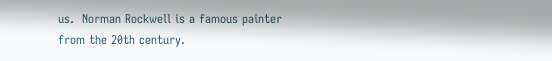us.  Norman Rockwell is a famous painter from the 20th century.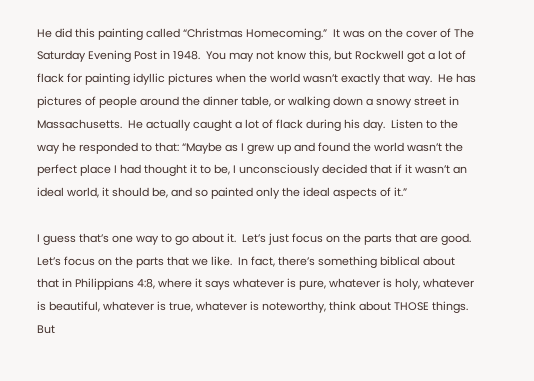He did this painting called “Christmas Homecoming.”  It was on the cover of The Saturday Evening Post in 1948.  You may not know this, but Rockwell got a lot of flack for painting idyllic pictures when the world wasn’t exactly that way.  He has pictures of people around the dinner table, or walking down a snowy street in Massachusetts.  He actually caught a lot of flack during his day.  Listen to the way he responded to that: “Maybe as I grew up and found the world wasn’t the perfect place I had thought it to be, I unconsciously decided that if it wasn’t an ideal world, it should be, and so painted only the ideal aspects of it.”

I guess that’s one way to go about it.  Let’s just focus on the parts that are good.  Let’s focus on the parts that we like.  In fact, there’s something biblical about that in Philippians 4:8, where it says whatever is pure, whatever is holy, whatever is beautiful, whatever is true, whatever is noteworthy, think about THOSE things.  But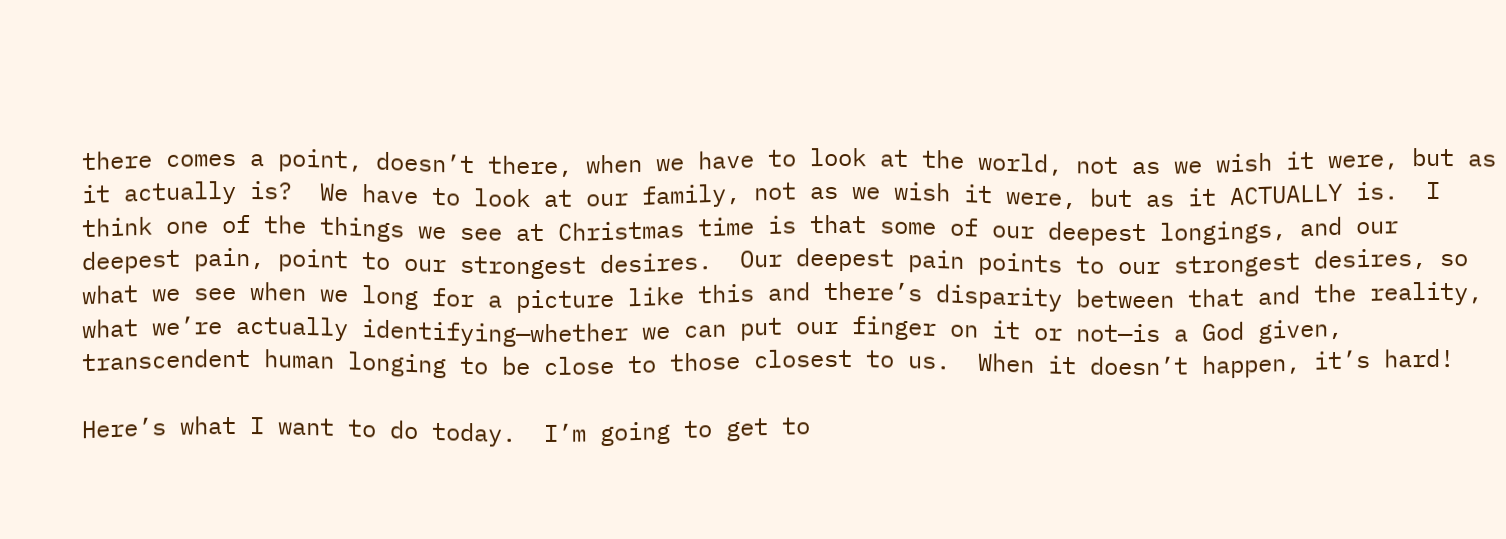there comes a point, doesn’t there, when we have to look at the world, not as we wish it were, but as it actually is?  We have to look at our family, not as we wish it were, but as it ACTUALLY is.  I think one of the things we see at Christmas time is that some of our deepest longings, and our deepest pain, point to our strongest desires.  Our deepest pain points to our strongest desires, so what we see when we long for a picture like this and there’s disparity between that and the reality, what we’re actually identifying—whether we can put our finger on it or not—is a God given, transcendent human longing to be close to those closest to us.  When it doesn’t happen, it’s hard!

Here’s what I want to do today.  I’m going to get to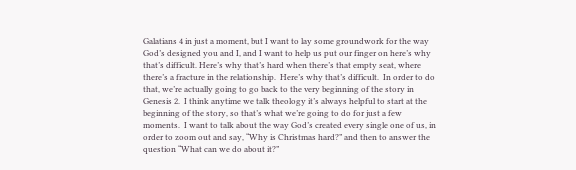Galatians 4 in just a moment, but I want to lay some groundwork for the way God’s designed you and I, and I want to help us put our finger on here’s why that’s difficult. Here’s why that’s hard when there’s that empty seat, where there’s a fracture in the relationship.  Here’s why that’s difficult.  In order to do that, we’re actually going to go back to the very beginning of the story in Genesis 2.  I think anytime we talk theology it’s always helpful to start at the beginning of the story, so that’s what we’re going to do for just a few moments.  I want to talk about the way God’s created every single one of us, in order to zoom out and say, “Why is Christmas hard?” and then to answer the question “What can we do about it?”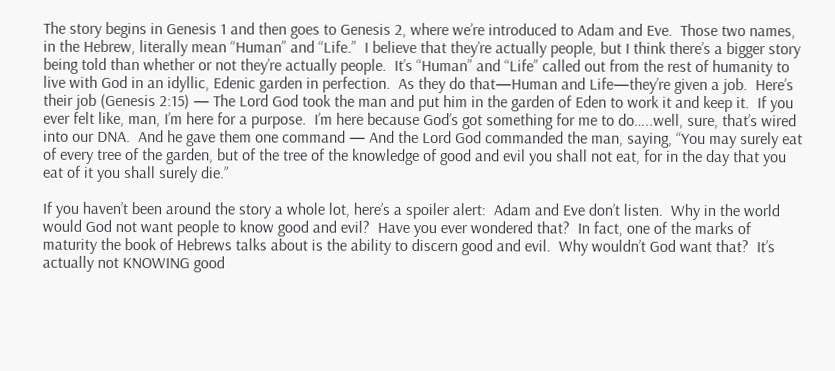The story begins in Genesis 1 and then goes to Genesis 2, where we’re introduced to Adam and Eve.  Those two names, in the Hebrew, literally mean “Human” and “Life.”  I believe that they’re actually people, but I think there’s a bigger story being told than whether or not they’re actually people.  It’s “Human” and “Life” called out from the rest of humanity to live with God in an idyllic, Edenic garden in perfection.  As they do that—Human and Life—they’re given a job.  Here’s their job (Genesis 2:15) — The Lord God took the man and put him in the garden of Eden to work it and keep it.  If you ever felt like, man, I’m here for a purpose.  I’m here because God’s got something for me to do…..well, sure, that’s wired into our DNA.  And he gave them one command — And the Lord God commanded the man, saying, “You may surely eat of every tree of the garden, but of the tree of the knowledge of good and evil you shall not eat, for in the day that you eat of it you shall surely die.”

If you haven’t been around the story a whole lot, here’s a spoiler alert:  Adam and Eve don’t listen.  Why in the world would God not want people to know good and evil?  Have you ever wondered that?  In fact, one of the marks of maturity the book of Hebrews talks about is the ability to discern good and evil.  Why wouldn’t God want that?  It’s actually not KNOWING good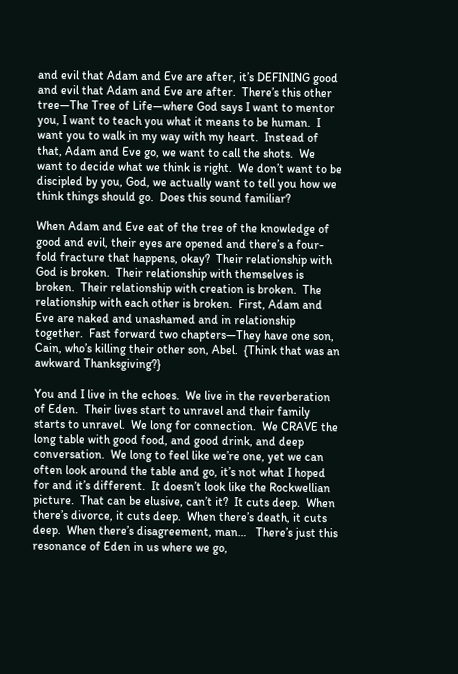and evil that Adam and Eve are after, it’s DEFINING good and evil that Adam and Eve are after.  There’s this other tree—The Tree of Life—where God says I want to mentor you, I want to teach you what it means to be human.  I want you to walk in my way with my heart.  Instead of that, Adam and Eve go, we want to call the shots.  We want to decide what we think is right.  We don’t want to be discipled by you, God, we actually want to tell you how we think things should go.  Does this sound familiar?

When Adam and Eve eat of the tree of the knowledge of good and evil, their eyes are opened and there’s a four-fold fracture that happens, okay?  Their relationship with God is broken.  Their relationship with themselves is broken.  Their relationship with creation is broken.  The relationship with each other is broken.  First, Adam and Eve are naked and unashamed and in relationship together.  Fast forward two chapters—They have one son, Cain, who’s killing their other son, Abel.  {Think that was an awkward Thanksgiving?}

You and I live in the echoes.  We live in the reverberation of Eden.  Their lives start to unravel and their family starts to unravel.  We long for connection.  We CRAVE the long table with good food, and good drink, and deep conversation.  We long to feel like we’re one, yet we can often look around the table and go, it’s not what I hoped for and it’s different.  It doesn’t look like the Rockwellian picture.  That can be elusive, can’t it?  It cuts deep.  When there’s divorce, it cuts deep.  When there’s death, it cuts deep.  When there’s disagreement, man…   There’s just this resonance of Eden in us where we go,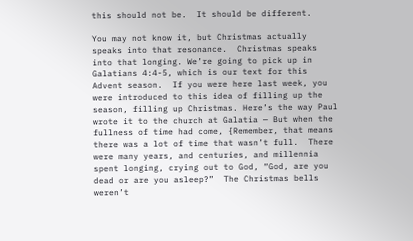this should not be.  It should be different.

You may not know it, but Christmas actually speaks into that resonance.  Christmas speaks into that longing. We’re going to pick up in Galatians 4:4-5, which is our text for this Advent season.  If you were here last week, you were introduced to this idea of filling up the season, filling up Christmas. Here’s the way Paul wrote it to the church at Galatia — But when the fullness of time had come, {Remember, that means there was a lot of time that wasn’t full.  There were many years, and centuries, and millennia spent longing, crying out to God, “God, are you dead or are you asleep?”  The Christmas bells weren’t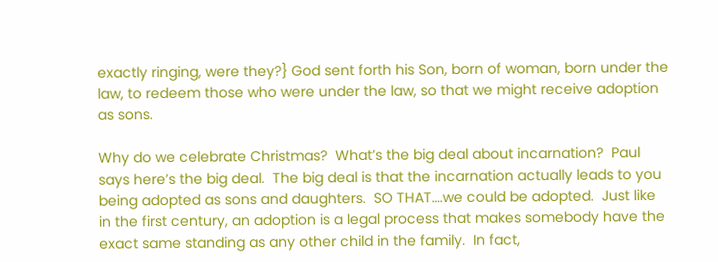exactly ringing, were they?} God sent forth his Son, born of woman, born under the law, to redeem those who were under the law, so that we might receive adoption as sons.

Why do we celebrate Christmas?  What’s the big deal about incarnation?  Paul says here’s the big deal.  The big deal is that the incarnation actually leads to you being adopted as sons and daughters.  SO THAT….we could be adopted.  Just like in the first century, an adoption is a legal process that makes somebody have the exact same standing as any other child in the family.  In fact,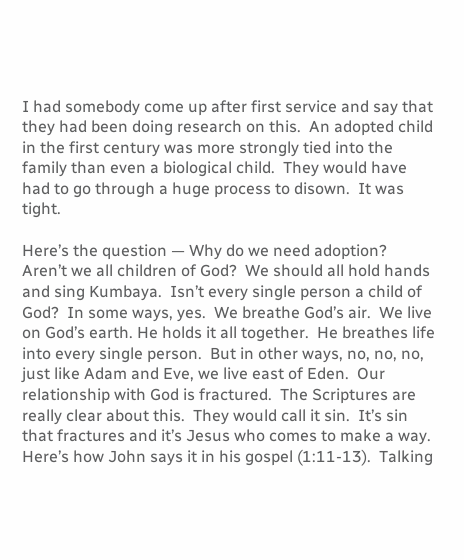I had somebody come up after first service and say that they had been doing research on this.  An adopted child in the first century was more strongly tied into the family than even a biological child.  They would have had to go through a huge process to disown.  It was tight.

Here’s the question — Why do we need adoption?  Aren’t we all children of God?  We should all hold hands and sing Kumbaya.  Isn’t every single person a child of God?  In some ways, yes.  We breathe God’s air.  We live on God’s earth. He holds it all together.  He breathes life into every single person.  But in other ways, no, no, no, just like Adam and Eve, we live east of Eden.  Our relationship with God is fractured.  The Scriptures are really clear about this.  They would call it sin.  It’s sin that fractures and it’s Jesus who comes to make a way.  Here’s how John says it in his gospel (1:11-13).  Talking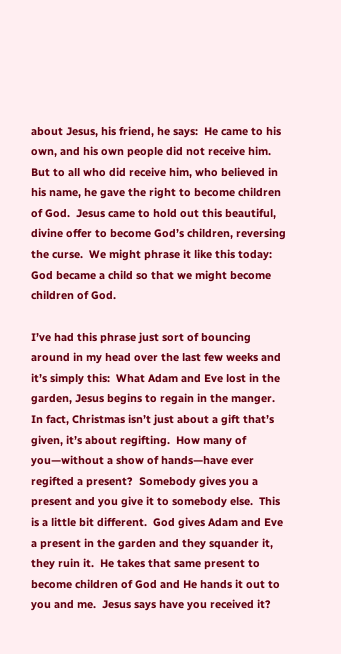about Jesus, his friend, he says:  He came to his own, and his own people did not receive him.  But to all who did receive him, who believed in his name, he gave the right to become children of God.  Jesus came to hold out this beautiful, divine offer to become God’s children, reversing the curse.  We might phrase it like this today:  God became a child so that we might become children of God.

I’ve had this phrase just sort of bouncing around in my head over the last few weeks and it’s simply this:  What Adam and Eve lost in the garden, Jesus begins to regain in the manger.  In fact, Christmas isn’t just about a gift that’s given, it’s about regifting.  How many of you—without a show of hands—have ever regifted a present?  Somebody gives you a present and you give it to somebody else.  This is a little bit different.  God gives Adam and Eve a present in the garden and they squander it, they ruin it.  He takes that same present to become children of God and He hands it out to you and me.  Jesus says have you received it?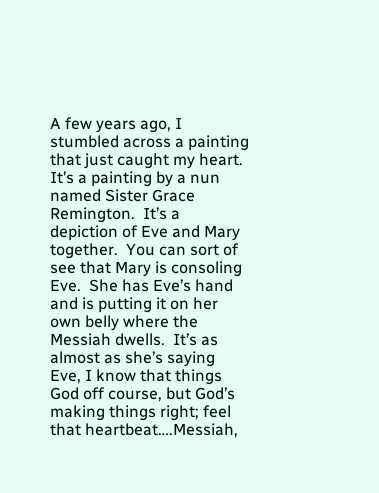A few years ago, I stumbled across a painting that just caught my heart.  It’s a painting by a nun named Sister Grace Remington.  It’s a depiction of Eve and Mary together.  You can sort of see that Mary is consoling Eve.  She has Eve’s hand and is putting it on her own belly where the Messiah dwells.  It’s as almost as she’s saying Eve, I know that things God off course, but God’s making things right; feel that heartbeat….Messiah,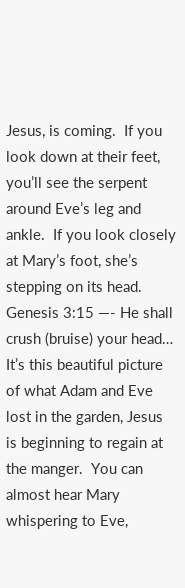Jesus, is coming.  If you look down at their feet, you’ll see the serpent around Eve’s leg and ankle.  If you look closely at Mary’s foot, she’s stepping on its head.  Genesis 3:15 —- He shall crush (bruise) your head…  It’s this beautiful picture of what Adam and Eve lost in the garden, Jesus is beginning to regain at the manger.  You can almost hear Mary whispering to Eve,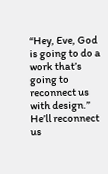“Hey, Eve, God is going to do a work that’s going to reconnect us with design.”  He’ll reconnect us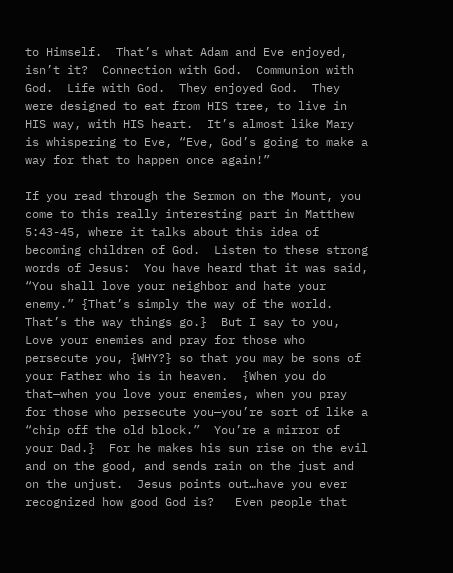to Himself.  That’s what Adam and Eve enjoyed, isn’t it?  Connection with God.  Communion with God.  Life with God.  They enjoyed God.  They were designed to eat from HIS tree, to live in HIS way, with HIS heart.  It’s almost like Mary is whispering to Eve, “Eve, God’s going to make a way for that to happen once again!”

If you read through the Sermon on the Mount, you come to this really interesting part in Matthew 5:43-45, where it talks about this idea of becoming children of God.  Listen to these strong words of Jesus:  You have heard that it was said, “You shall love your neighbor and hate your enemy.” {That’s simply the way of the world.  That’s the way things go.}  But I say to you, Love your enemies and pray for those who persecute you, {WHY?} so that you may be sons of your Father who is in heaven.  {When you do that—when you love your enemies, when you pray for those who persecute you—you’re sort of like a “chip off the old block.”  You’re a mirror of your Dad.}  For he makes his sun rise on the evil and on the good, and sends rain on the just and on the unjust.  Jesus points out…have you ever recognized how good God is?   Even people that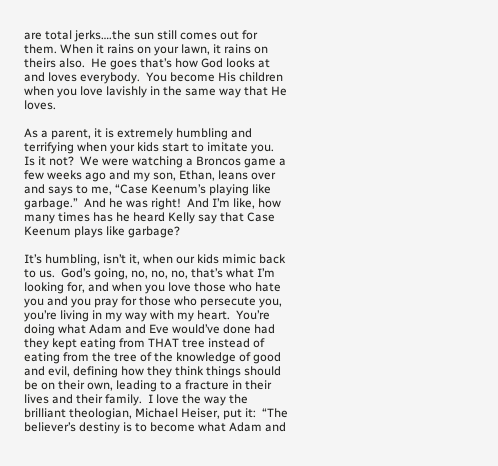are total jerks….the sun still comes out for them. When it rains on your lawn, it rains on theirs also.  He goes that’s how God looks at and loves everybody.  You become His children when you love lavishly in the same way that He loves.

As a parent, it is extremely humbling and terrifying when your kids start to imitate you.  Is it not?  We were watching a Broncos game a few weeks ago and my son, Ethan, leans over and says to me, “Case Keenum’s playing like garbage.”  And he was right!  And I’m like, how many times has he heard Kelly say that Case Keenum plays like garbage?

It’s humbling, isn’t it, when our kids mimic back to us.  God’s going, no, no, no, that’s what I’m looking for, and when you love those who hate you and you pray for those who persecute you, you’re living in my way with my heart.  You’re doing what Adam and Eve would’ve done had they kept eating from THAT tree instead of eating from the tree of the knowledge of good and evil, defining how they think things should be on their own, leading to a fracture in their lives and their family.  I love the way the brilliant theologian, Michael Heiser, put it:  “The believer’s destiny is to become what Adam and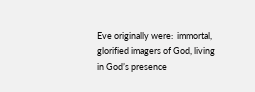Eve originally were:  immortal, glorified imagers of God, living in God’s presence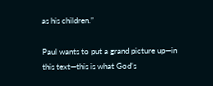as his children.”

Paul wants to put a grand picture up—in this text—this is what God’s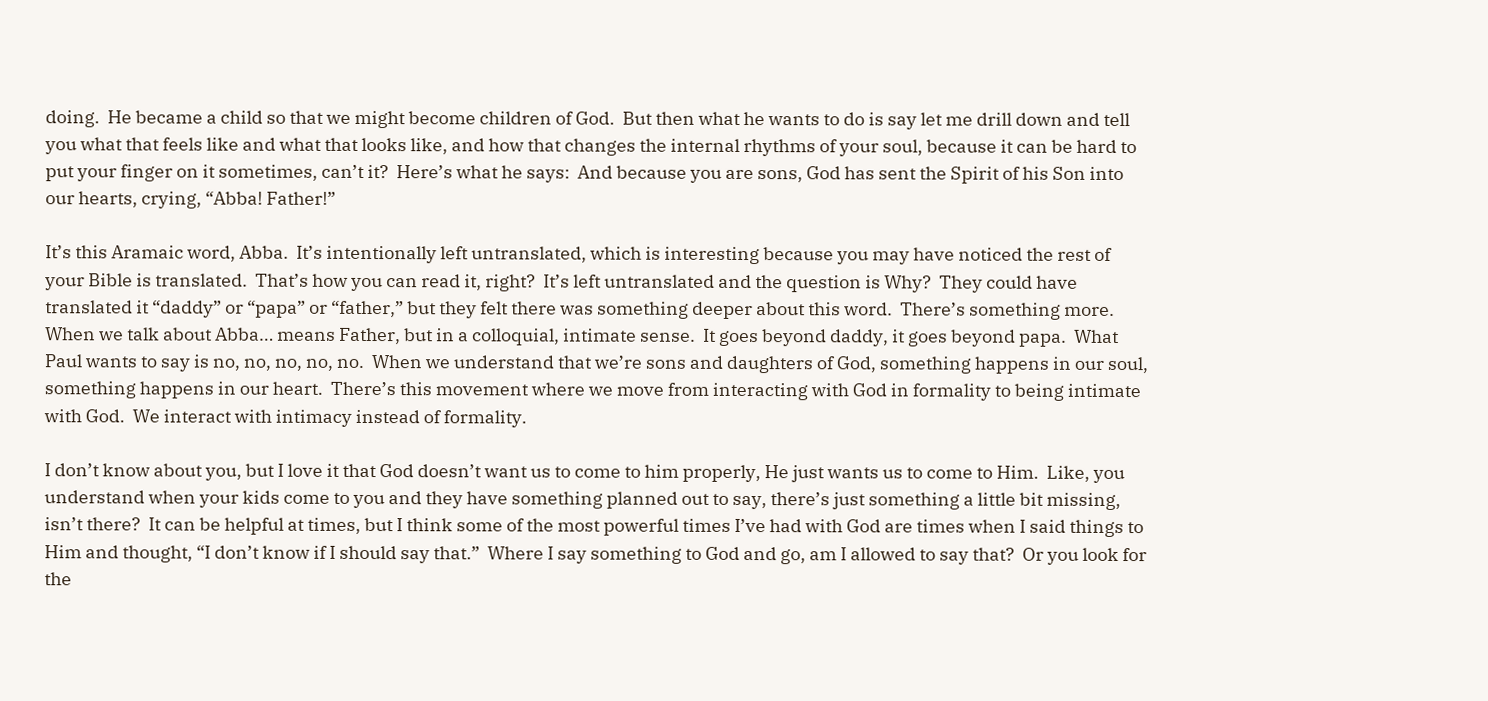doing.  He became a child so that we might become children of God.  But then what he wants to do is say let me drill down and tell you what that feels like and what that looks like, and how that changes the internal rhythms of your soul, because it can be hard to put your finger on it sometimes, can’t it?  Here’s what he says:  And because you are sons, God has sent the Spirit of his Son into our hearts, crying, “Abba! Father!”

It’s this Aramaic word, Abba.  It’s intentionally left untranslated, which is interesting because you may have noticed the rest of your Bible is translated.  That’s how you can read it, right?  It’s left untranslated and the question is Why?  They could have translated it “daddy” or “papa” or “father,” but they felt there was something deeper about this word.  There’s something more.  When we talk about Abba… means Father, but in a colloquial, intimate sense.  It goes beyond daddy, it goes beyond papa.  What Paul wants to say is no, no, no, no, no.  When we understand that we’re sons and daughters of God, something happens in our soul, something happens in our heart.  There’s this movement where we move from interacting with God in formality to being intimate with God.  We interact with intimacy instead of formality.

I don’t know about you, but I love it that God doesn’t want us to come to him properly, He just wants us to come to Him.  Like, you understand when your kids come to you and they have something planned out to say, there’s just something a little bit missing, isn’t there?  It can be helpful at times, but I think some of the most powerful times I’ve had with God are times when I said things to Him and thought, “I don’t know if I should say that.”  Where I say something to God and go, am I allowed to say that?  Or you look for the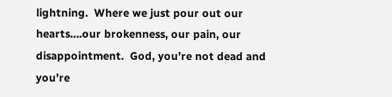lightning.  Where we just pour out our hearts….our brokenness, our pain, our disappointment.  God, you’re not dead and you’re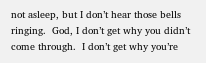not asleep, but I don’t hear those bells ringing.  God, I don’t get why you didn’t come through.  I don’t get why you’re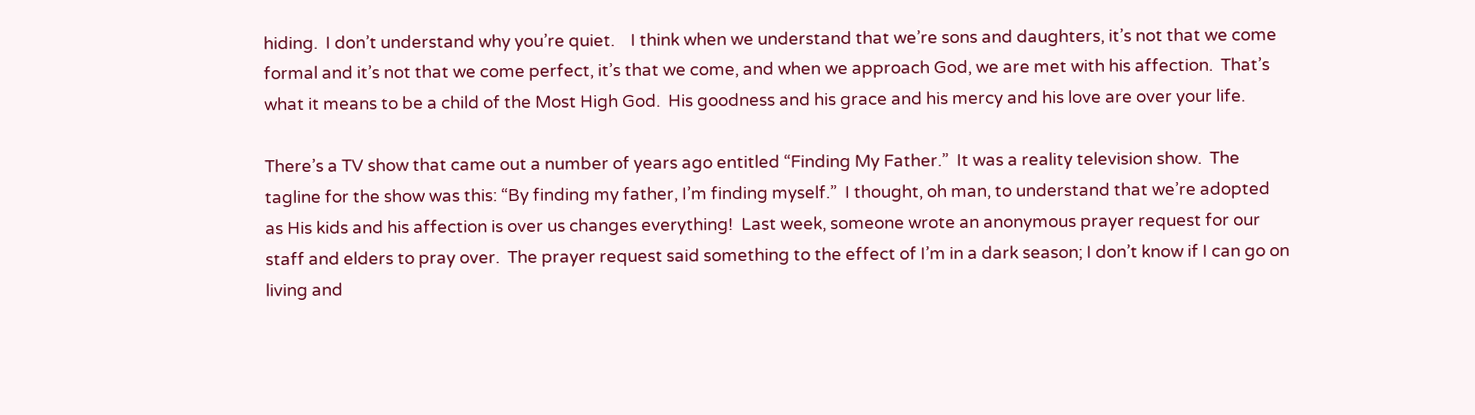hiding.  I don’t understand why you’re quiet.    I think when we understand that we’re sons and daughters, it’s not that we come formal and it’s not that we come perfect, it’s that we come, and when we approach God, we are met with his affection.  That’s what it means to be a child of the Most High God.  His goodness and his grace and his mercy and his love are over your life.

There’s a TV show that came out a number of years ago entitled “Finding My Father.”  It was a reality television show.  The tagline for the show was this: “By finding my father, I’m finding myself.”  I thought, oh man, to understand that we’re adopted as His kids and his affection is over us changes everything!  Last week, someone wrote an anonymous prayer request for our staff and elders to pray over.  The prayer request said something to the effect of I’m in a dark season; I don’t know if I can go on living and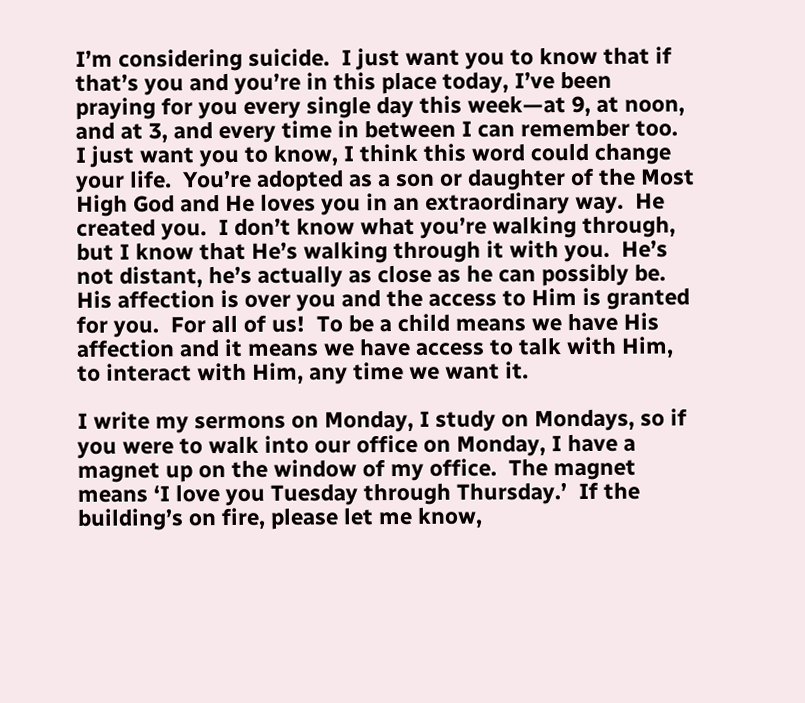I’m considering suicide.  I just want you to know that if that’s you and you’re in this place today, I’ve been praying for you every single day this week—at 9, at noon, and at 3, and every time in between I can remember too.  I just want you to know, I think this word could change your life.  You’re adopted as a son or daughter of the Most High God and He loves you in an extraordinary way.  He created you.  I don’t know what you’re walking through, but I know that He’s walking through it with you.  He’s not distant, he’s actually as close as he can possibly be.  His affection is over you and the access to Him is granted for you.  For all of us!  To be a child means we have His affection and it means we have access to talk with Him, to interact with Him, any time we want it.

I write my sermons on Monday, I study on Mondays, so if you were to walk into our office on Monday, I have a magnet up on the window of my office.  The magnet means ‘I love you Tuesday through Thursday.’  If the building’s on fire, please let me know,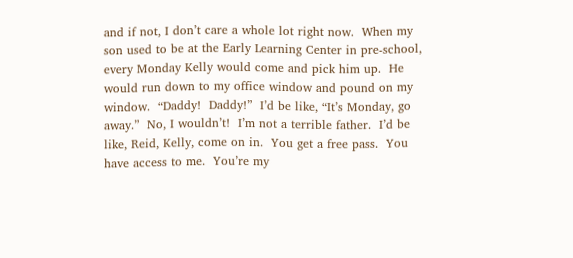and if not, I don’t care a whole lot right now.  When my son used to be at the Early Learning Center in pre-school, every Monday Kelly would come and pick him up.  He would run down to my office window and pound on my window.  “Daddy!  Daddy!”  I’d be like, “It’s Monday, go away.”  No, I wouldn’t!  I’m not a terrible father.  I’d be like, Reid, Kelly, come on in.  You get a free pass.  You have access to me.  You’re my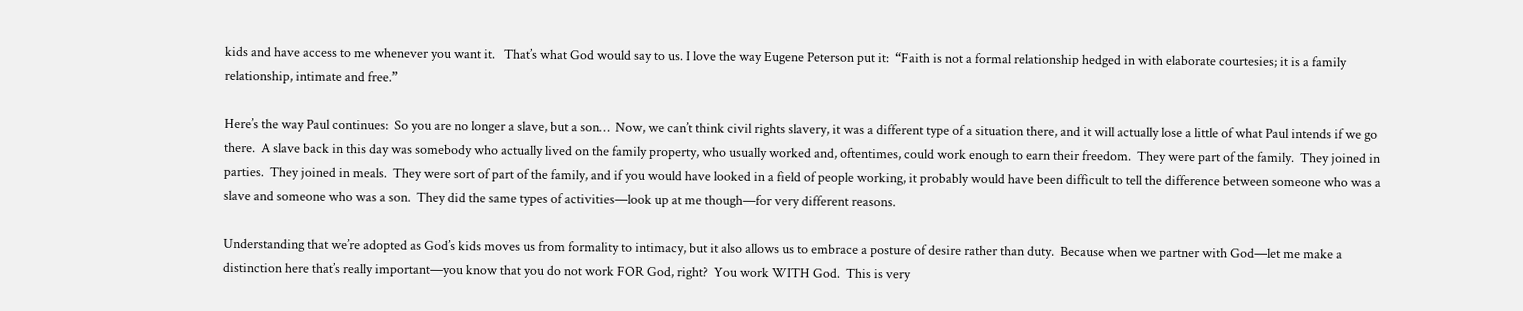kids and have access to me whenever you want it.   That’s what God would say to us. I love the way Eugene Peterson put it:  “Faith is not a formal relationship hedged in with elaborate courtesies; it is a family relationship, intimate and free.”

Here’s the way Paul continues:  So you are no longer a slave, but a son…  Now, we can’t think civil rights slavery, it was a different type of a situation there, and it will actually lose a little of what Paul intends if we go there.  A slave back in this day was somebody who actually lived on the family property, who usually worked and, oftentimes, could work enough to earn their freedom.  They were part of the family.  They joined in parties.  They joined in meals.  They were sort of part of the family, and if you would have looked in a field of people working, it probably would have been difficult to tell the difference between someone who was a slave and someone who was a son.  They did the same types of activities—look up at me though—for very different reasons.

Understanding that we’re adopted as God’s kids moves us from formality to intimacy, but it also allows us to embrace a posture of desire rather than duty.  Because when we partner with God—let me make a distinction here that’s really important—you know that you do not work FOR God, right?  You work WITH God.  This is very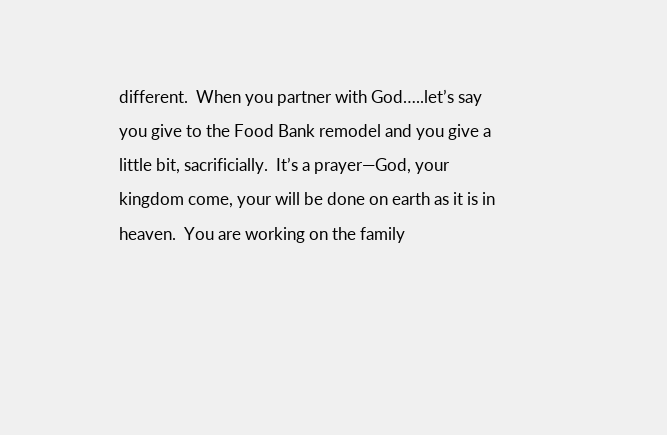different.  When you partner with God…..let’s say you give to the Food Bank remodel and you give a little bit, sacrificially.  It’s a prayer—God, your kingdom come, your will be done on earth as it is in heaven.  You are working on the family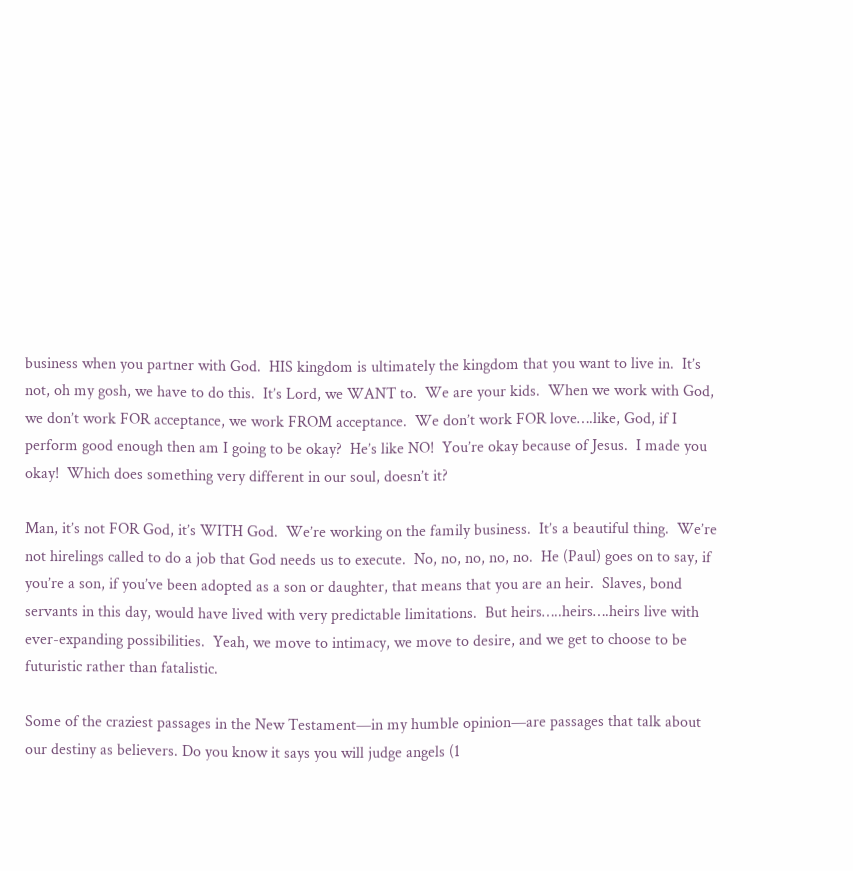business when you partner with God.  HIS kingdom is ultimately the kingdom that you want to live in.  It’s not, oh my gosh, we have to do this.  It’s Lord, we WANT to.  We are your kids.  When we work with God, we don’t work FOR acceptance, we work FROM acceptance.  We don’t work FOR love….like, God, if I perform good enough then am I going to be okay?  He’s like NO!  You’re okay because of Jesus.  I made you okay!  Which does something very different in our soul, doesn’t it?

Man, it’s not FOR God, it’s WITH God.  We’re working on the family business.  It’s a beautiful thing.  We’re not hirelings called to do a job that God needs us to execute.  No, no, no, no, no.  He (Paul) goes on to say, if you’re a son, if you’ve been adopted as a son or daughter, that means that you are an heir.  Slaves, bond servants in this day, would have lived with very predictable limitations.  But heirs…..heirs….heirs live with ever-expanding possibilities.  Yeah, we move to intimacy, we move to desire, and we get to choose to be futuristic rather than fatalistic.

Some of the craziest passages in the New Testament—in my humble opinion—are passages that talk about our destiny as believers. Do you know it says you will judge angels (1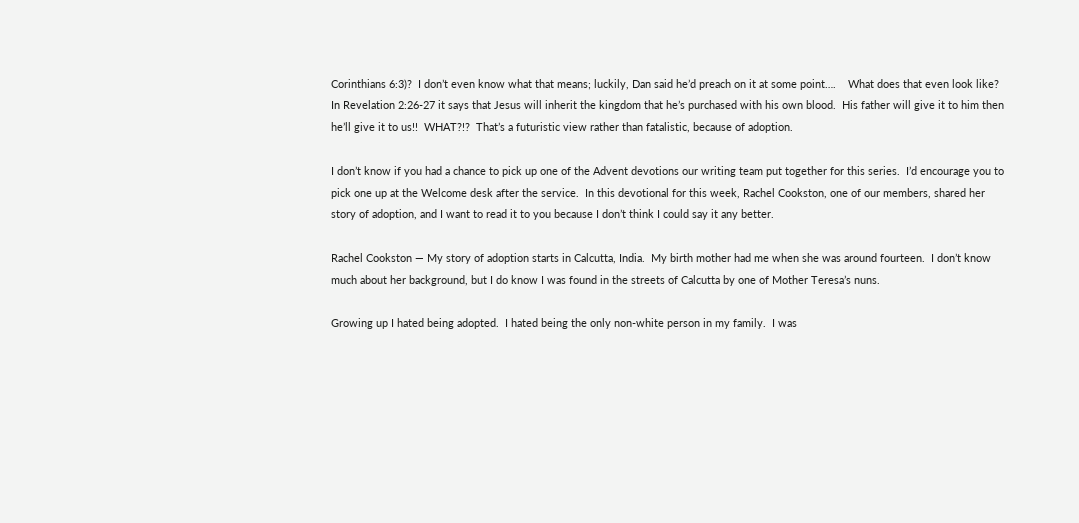Corinthians 6:3)?  I don’t even know what that means; luckily, Dan said he’d preach on it at some point….    What does that even look like?  In Revelation 2:26-27 it says that Jesus will inherit the kingdom that he’s purchased with his own blood.  His father will give it to him then he’ll give it to us!!  WHAT?!?  That’s a futuristic view rather than fatalistic, because of adoption.

I don’t know if you had a chance to pick up one of the Advent devotions our writing team put together for this series.  I’d encourage you to pick one up at the Welcome desk after the service.  In this devotional for this week, Rachel Cookston, one of our members, shared her story of adoption, and I want to read it to you because I don’t think I could say it any better.

Rachel Cookston — My story of adoption starts in Calcutta, India.  My birth mother had me when she was around fourteen.  I don’t know much about her background, but I do know I was found in the streets of Calcutta by one of Mother Teresa’s nuns.

Growing up I hated being adopted.  I hated being the only non-white person in my family.  I was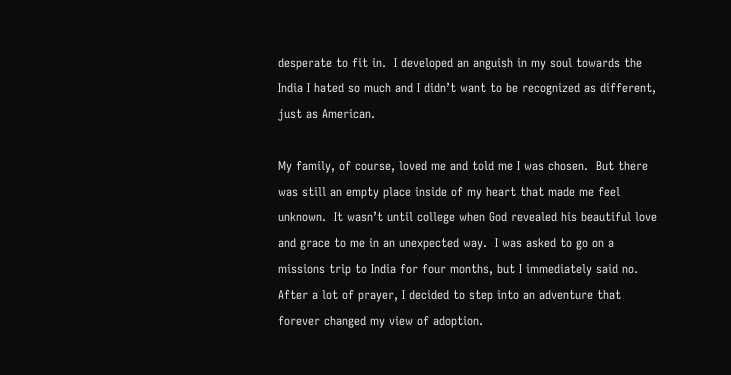desperate to fit in.  I developed an anguish in my soul towards the India I hated so much and I didn’t want to be recognized as different, just as American.

My family, of course, loved me and told me I was chosen.  But there was still an empty place inside of my heart that made me feel unknown.  It wasn’t until college when God revealed his beautiful love and grace to me in an unexpected way.  I was asked to go on a missions trip to India for four months, but I immediately said no.  After a lot of prayer, I decided to step into an adventure that forever changed my view of adoption.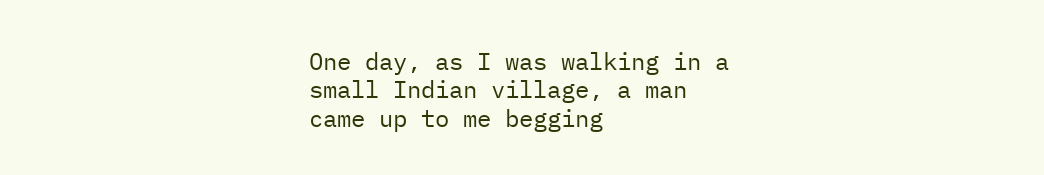One day, as I was walking in a small Indian village, a man came up to me begging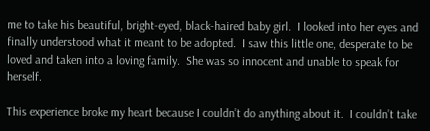me to take his beautiful, bright-eyed, black-haired baby girl.  I looked into her eyes and finally understood what it meant to be adopted.  I saw this little one, desperate to be loved and taken into a loving family.  She was so innocent and unable to speak for herself.

This experience broke my heart because I couldn’t do anything about it.  I couldn’t take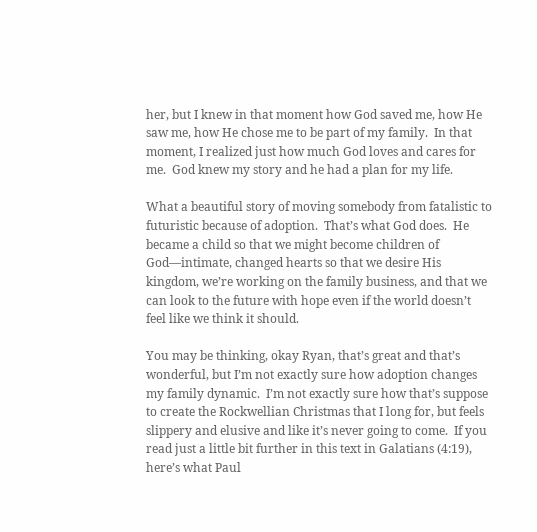her, but I knew in that moment how God saved me, how He saw me, how He chose me to be part of my family.  In that moment, I realized just how much God loves and cares for me.  God knew my story and he had a plan for my life.

What a beautiful story of moving somebody from fatalistic to futuristic because of adoption.  That’s what God does.  He became a child so that we might become children of God—intimate, changed hearts so that we desire His kingdom, we’re working on the family business, and that we can look to the future with hope even if the world doesn’t feel like we think it should.

You may be thinking, okay Ryan, that’s great and that’s wonderful, but I’m not exactly sure how adoption changes my family dynamic.  I’m not exactly sure how that’s suppose to create the Rockwellian Christmas that I long for, but feels slippery and elusive and like it’s never going to come.  If you read just a little bit further in this text in Galatians (4:19), here’s what Paul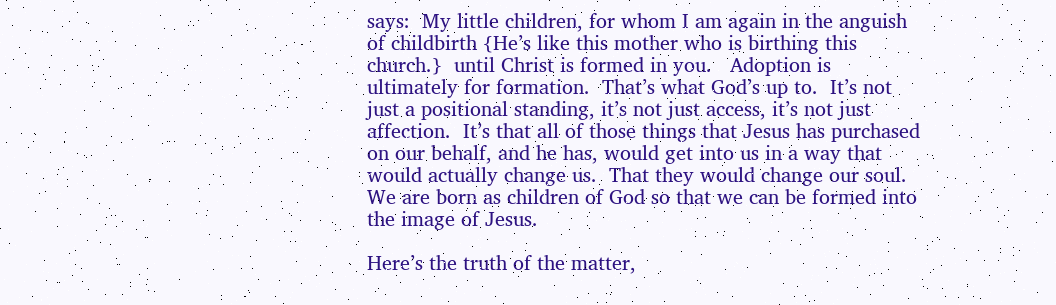says:  My little children, for whom I am again in the anguish of childbirth {He’s like this mother who is birthing this church.}  until Christ is formed in you.   Adoption is ultimately for formation.  That’s what God’s up to.  It’s not just a positional standing, it’s not just access, it’s not just affection.  It’s that all of those things that Jesus has purchased on our behalf, and he has, would get into us in a way that would actually change us.  That they would change our soul.  We are born as children of God so that we can be formed into the image of Jesus.

Here’s the truth of the matter,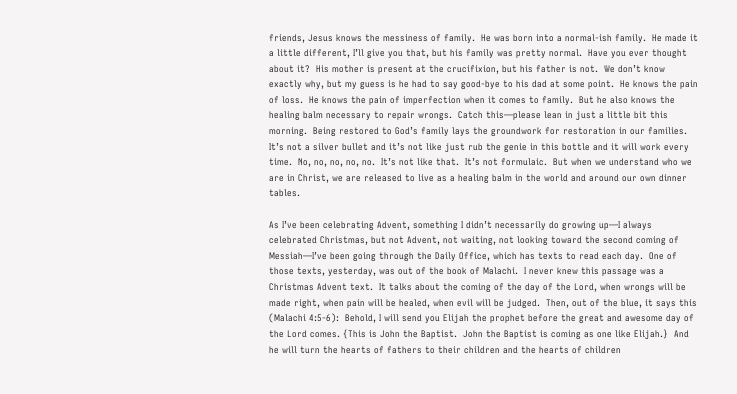friends, Jesus knows the messiness of family.  He was born into a normal-ish family.  He made it a little different, I’ll give you that, but his family was pretty normal.  Have you ever thought about it?  His mother is present at the crucifixion, but his father is not.  We don’t know exactly why, but my guess is he had to say good-bye to his dad at some point.  He knows the pain of loss.  He knows the pain of imperfection when it comes to family.  But he also knows the healing balm necessary to repair wrongs.  Catch this—please lean in just a little bit this morning.  Being restored to God’s family lays the groundwork for restoration in our families.  It’s not a silver bullet and it’s not like just rub the genie in this bottle and it will work every time.  No, no, no, no, no.  It’s not like that.  It’s not formulaic.  But when we understand who we are in Christ, we are released to live as a healing balm in the world and around our own dinner tables.

As I’ve been celebrating Advent, something I didn’t necessarily do growing up—I always celebrated Christmas, but not Advent, not waiting, not looking toward the second coming of Messiah—I’ve been going through the Daily Office, which has texts to read each day.  One of those texts, yesterday, was out of the book of Malachi.  I never knew this passage was a Christmas Advent text.  It talks about the coming of the day of the Lord, when wrongs will be made right, when pain will be healed, when evil will be judged.  Then, out of the blue, it says this (Malachi 4:5-6):  Behold, I will send you Elijah the prophet before the great and awesome day of the Lord comes. {This is John the Baptist.  John the Baptist is coming as one like Elijah.}  And he will turn the hearts of fathers to their children and the hearts of children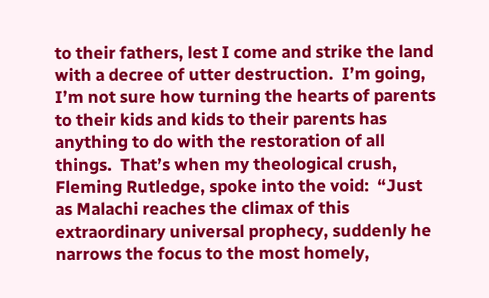to their fathers, lest I come and strike the land with a decree of utter destruction.  I’m going, I’m not sure how turning the hearts of parents to their kids and kids to their parents has anything to do with the restoration of all things.  That’s when my theological crush, Fleming Rutledge, spoke into the void:  “Just as Malachi reaches the climax of this extraordinary universal prophecy, suddenly he narrows the focus to the most homely,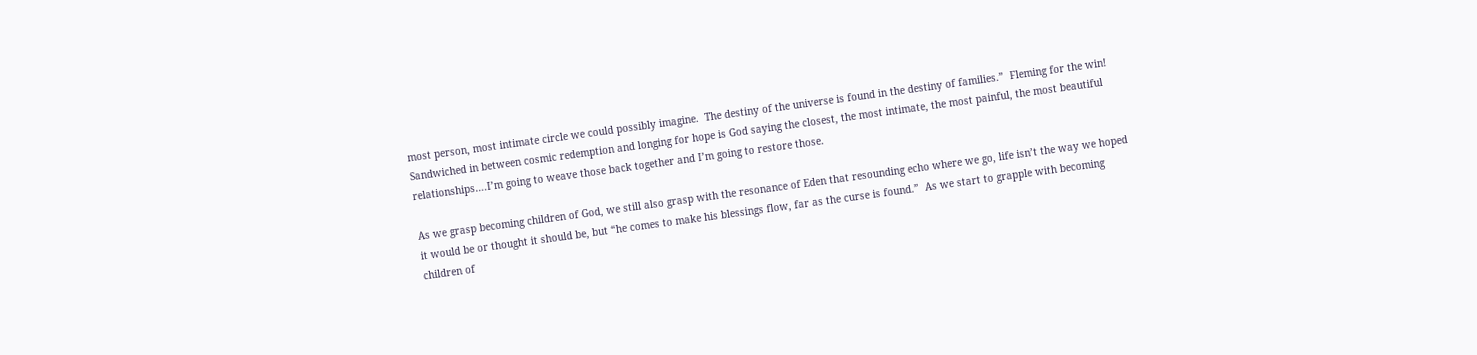most person, most intimate circle we could possibly imagine.  The destiny of the universe is found in the destiny of families.”  Fleming for the win!  Sandwiched in between cosmic redemption and longing for hope is God saying the closest, the most intimate, the most painful, the most beautiful relationships….I’m going to weave those back together and I’m going to restore those.

As we grasp becoming children of God, we still also grasp with the resonance of Eden that resounding echo where we go, life isn’t the way we hoped it would be or thought it should be, but “he comes to make his blessings flow, far as the curse is found.”  As we start to grapple with becoming children of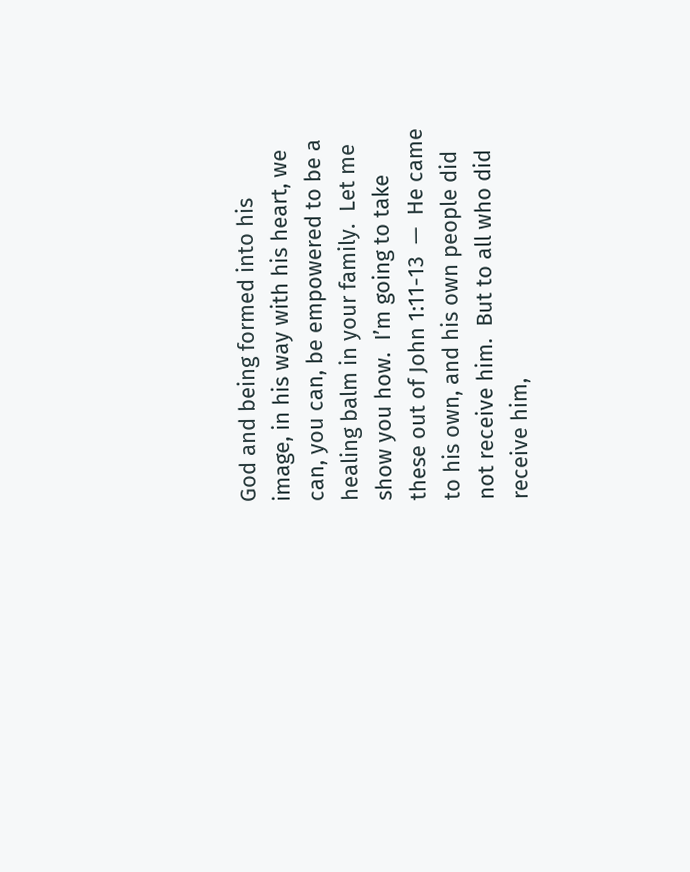God and being formed into his image, in his way with his heart, we can, you can, be empowered to be a healing balm in your family.  Let me show you how.  I’m going to take these out of John 1:11-13  —  He came to his own, and his own people did not receive him.  But to all who did receive him,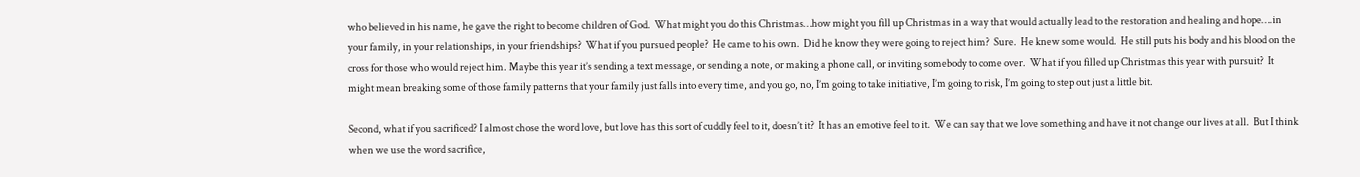who believed in his name, he gave the right to become children of God.  What might you do this Christmas…how might you fill up Christmas in a way that would actually lead to the restoration and healing and hope….in your family, in your relationships, in your friendships?  What if you pursued people?  He came to his own.  Did he know they were going to reject him?  Sure.  He knew some would.  He still puts his body and his blood on the cross for those who would reject him. Maybe this year it’s sending a text message, or sending a note, or making a phone call, or inviting somebody to come over.  What if you filled up Christmas this year with pursuit?  It might mean breaking some of those family patterns that your family just falls into every time, and you go, no, I’m going to take initiative, I’m going to risk, I’m going to step out just a little bit.

Second, what if you sacrificed? I almost chose the word love, but love has this sort of cuddly feel to it, doesn’t it?  It has an emotive feel to it.  We can say that we love something and have it not change our lives at all.  But I think when we use the word sacrifice,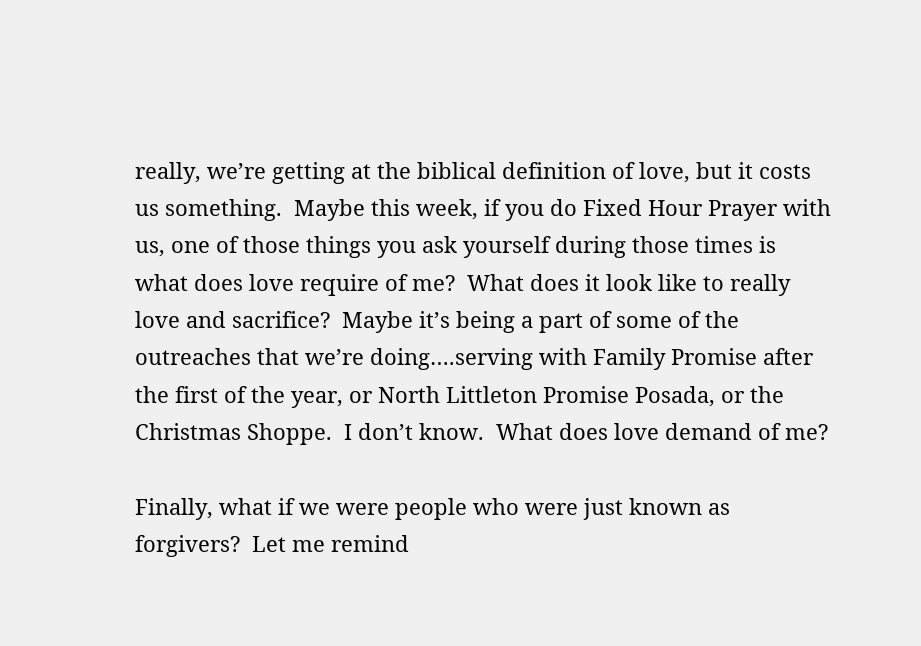really, we’re getting at the biblical definition of love, but it costs us something.  Maybe this week, if you do Fixed Hour Prayer with us, one of those things you ask yourself during those times is what does love require of me?  What does it look like to really love and sacrifice?  Maybe it’s being a part of some of the outreaches that we’re doing….serving with Family Promise after the first of the year, or North Littleton Promise Posada, or the Christmas Shoppe.  I don’t know.  What does love demand of me?

Finally, what if we were people who were just known as forgivers?  Let me remind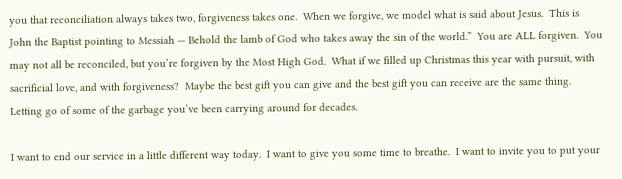you that reconciliation always takes two, forgiveness takes one.  When we forgive, we model what is said about Jesus.  This is John the Baptist pointing to Messiah — Behold the lamb of God who takes away the sin of the world.”  You are ALL forgiven.  You may not all be reconciled, but you’re forgiven by the Most High God.  What if we filled up Christmas this year with pursuit, with sacrificial love, and with forgiveness?  Maybe the best gift you can give and the best gift you can receive are the same thing.  Letting go of some of the garbage you’ve been carrying around for decades.

I want to end our service in a little different way today.  I want to give you some time to breathe.  I want to invite you to put your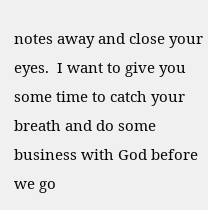notes away and close your eyes.  I want to give you some time to catch your breath and do some business with God before we go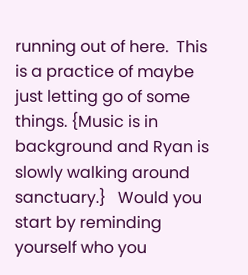running out of here.  This is a practice of maybe just letting go of some things. {Music is in background and Ryan is slowly walking around sanctuary.}   Would you start by reminding yourself who you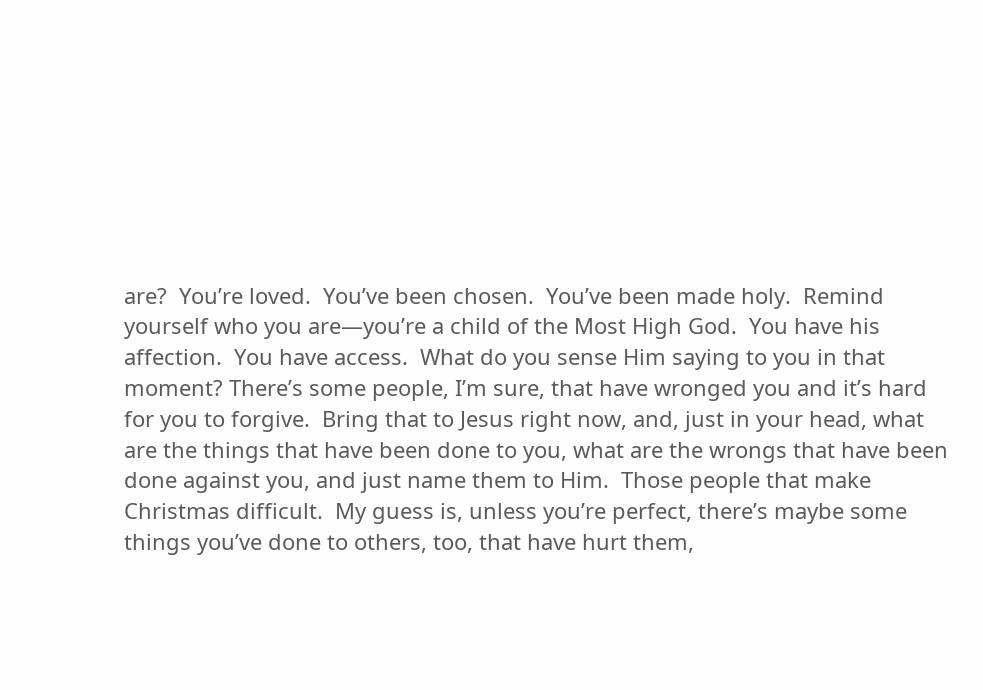are?  You’re loved.  You’ve been chosen.  You’ve been made holy.  Remind yourself who you are—you’re a child of the Most High God.  You have his affection.  You have access.  What do you sense Him saying to you in that moment? There’s some people, I’m sure, that have wronged you and it’s hard for you to forgive.  Bring that to Jesus right now, and, just in your head, what are the things that have been done to you, what are the wrongs that have been done against you, and just name them to Him.  Those people that make Christmas difficult.  My guess is, unless you’re perfect, there’s maybe some things you’ve done to others, too, that have hurt them,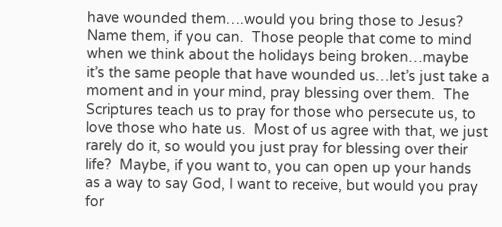have wounded them….would you bring those to Jesus?  Name them, if you can.  Those people that come to mind when we think about the holidays being broken…maybe it’s the same people that have wounded us…let’s just take a moment and in your mind, pray blessing over them.  The Scriptures teach us to pray for those who persecute us, to love those who hate us.  Most of us agree with that, we just rarely do it, so would you just pray for blessing over their life?  Maybe, if you want to, you can open up your hands as a way to say God, I want to receive, but would you pray for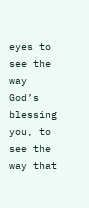eyes to see the way God’s blessing you, to see the way that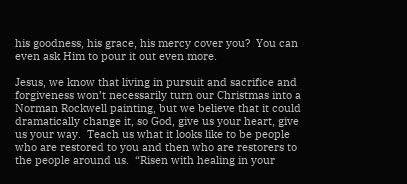his goodness, his grace, his mercy cover you?  You can even ask Him to pour it out even more.

Jesus, we know that living in pursuit and sacrifice and forgiveness won’t necessarily turn our Christmas into a Norman Rockwell painting, but we believe that it could dramatically change it, so God, give us your heart, give us your way.  Teach us what it looks like to be people who are restored to you and then who are restorers to the people around us.  “Risen with healing in your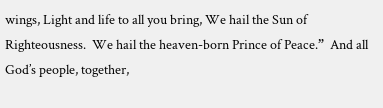wings, Light and life to all you bring, We hail the Sun of Righteousness.  We hail the heaven-born Prince of Peace.”  And all God’s people, together,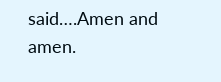said….Amen and amen.